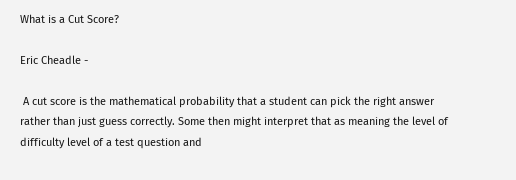What is a Cut Score?

Eric Cheadle -

 A cut score is the mathematical probability that a student can pick the right answer rather than just guess correctly. Some then might interpret that as meaning the level of difficulty level of a test question and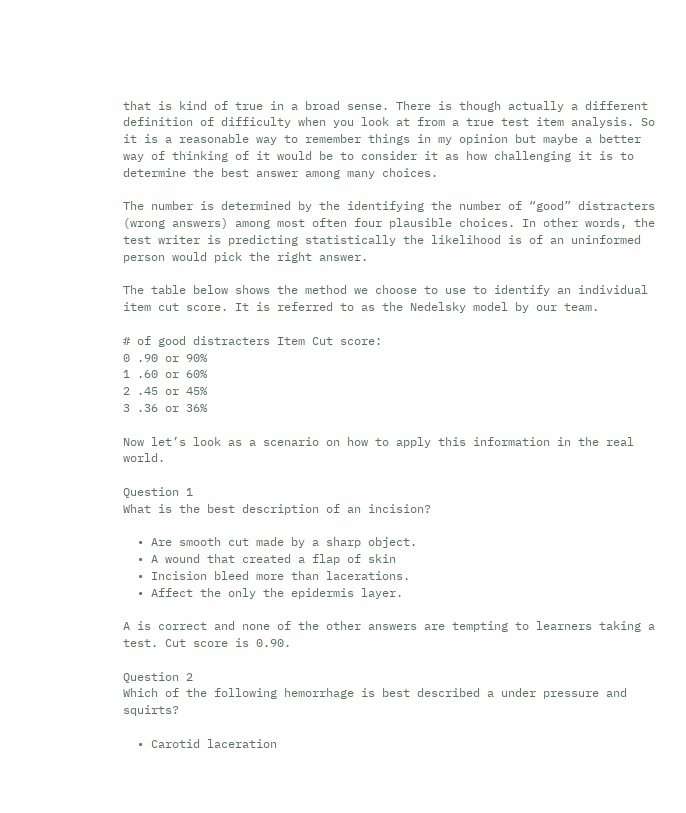that is kind of true in a broad sense. There is though actually a different definition of difficulty when you look at from a true test item analysis. So it is a reasonable way to remember things in my opinion but maybe a better way of thinking of it would be to consider it as how challenging it is to determine the best answer among many choices.

The number is determined by the identifying the number of “good” distracters (wrong answers) among most often four plausible choices. In other words, the test writer is predicting statistically the likelihood is of an uninformed person would pick the right answer.

The table below shows the method we choose to use to identify an individual item cut score. It is referred to as the Nedelsky model by our team.

# of good distracters Item Cut score:
0 .90 or 90%
1 .60 or 60%
2 .45 or 45%
3 .36 or 36%

Now let’s look as a scenario on how to apply this information in the real world.

Question 1
What is the best description of an incision?

  • Are smooth cut made by a sharp object.
  • A wound that created a flap of skin
  • Incision bleed more than lacerations.
  • Affect the only the epidermis layer.

A is correct and none of the other answers are tempting to learners taking a test. Cut score is 0.90.

Question 2
Which of the following hemorrhage is best described a under pressure and squirts?

  • Carotid laceration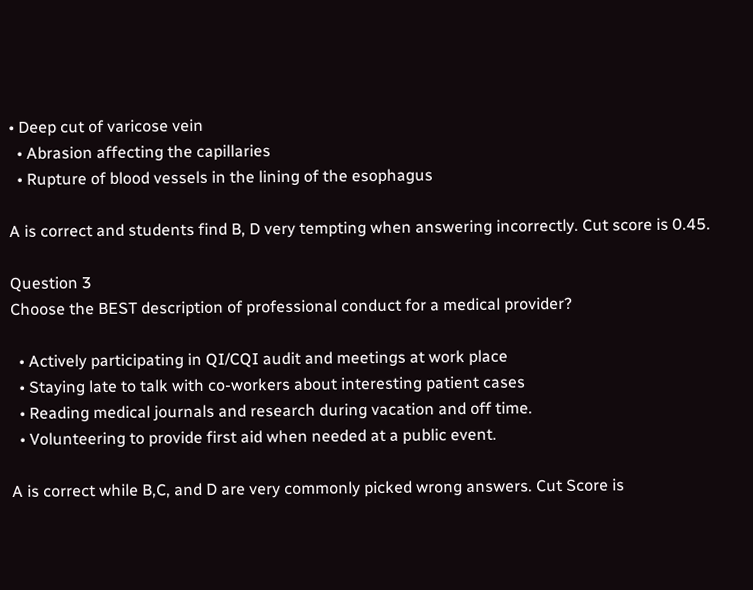• Deep cut of varicose vein
  • Abrasion affecting the capillaries
  • Rupture of blood vessels in the lining of the esophagus

A is correct and students find B, D very tempting when answering incorrectly. Cut score is 0.45.

Question 3
Choose the BEST description of professional conduct for a medical provider?

  • Actively participating in QI/CQI audit and meetings at work place
  • Staying late to talk with co-workers about interesting patient cases
  • Reading medical journals and research during vacation and off time.
  • Volunteering to provide first aid when needed at a public event.

A is correct while B,C, and D are very commonly picked wrong answers. Cut Score is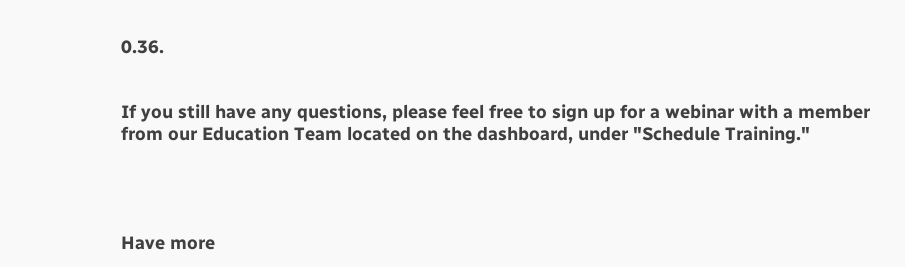0.36.


If you still have any questions, please feel free to sign up for a webinar with a member from our Education Team located on the dashboard, under "Schedule Training."




Have more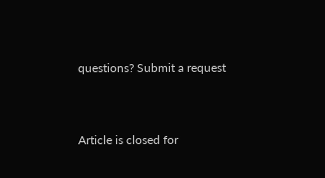questions? Submit a request


Article is closed for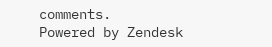comments.
Powered by Zendesk